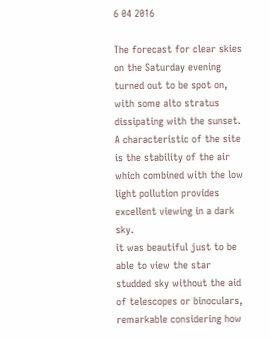6 04 2016

The forecast for clear skies on the Saturday evening turned out to be spot on, with some alto stratus dissipating with the sunset.
A characteristic of the site is the stability of the air which combined with the low light pollution provides excellent viewing in a dark sky.
it was beautiful just to be able to view the star studded sky without the aid of telescopes or binoculars, remarkable considering how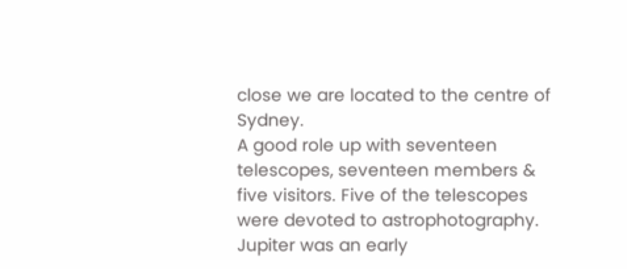close we are located to the centre of Sydney.
A good role up with seventeen telescopes, seventeen members & five visitors. Five of the telescopes were devoted to astrophotography.
Jupiter was an early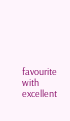favourite with excellent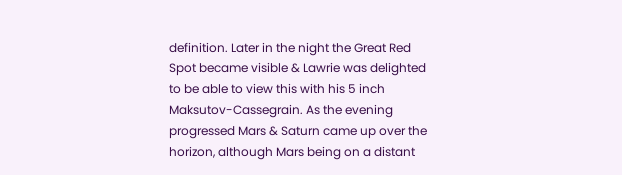definition. Later in the night the Great Red Spot became visible & Lawrie was delighted to be able to view this with his 5 inch Maksutov-Cassegrain. As the evening progressed Mars & Saturn came up over the horizon, although Mars being on a distant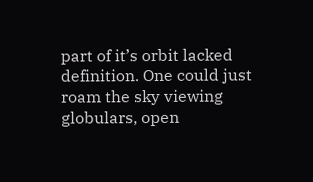part of it’s orbit lacked definition. One could just roam the sky viewing globulars, open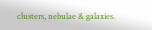clusters, nebulae & galaxies.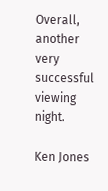Overall, another very successful viewing night.

Ken Jones